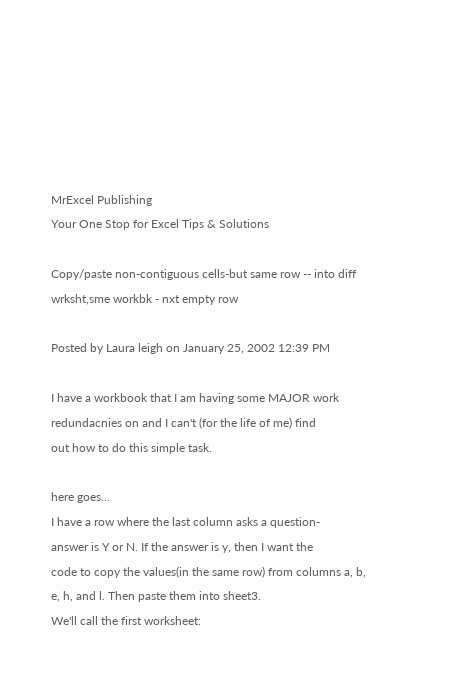MrExcel Publishing
Your One Stop for Excel Tips & Solutions

Copy/paste non-contiguous cells-but same row -- into diff wrksht,sme workbk - nxt empty row

Posted by Laura leigh on January 25, 2002 12:39 PM

I have a workbook that I am having some MAJOR work redundacnies on and I can't (for the life of me) find
out how to do this simple task.

here goes...
I have a row where the last column asks a question-
answer is Y or N. If the answer is y, then I want the
code to copy the values(in the same row) from columns a, b, e, h, and l. Then paste them into sheet3.
We'll call the first worksheet: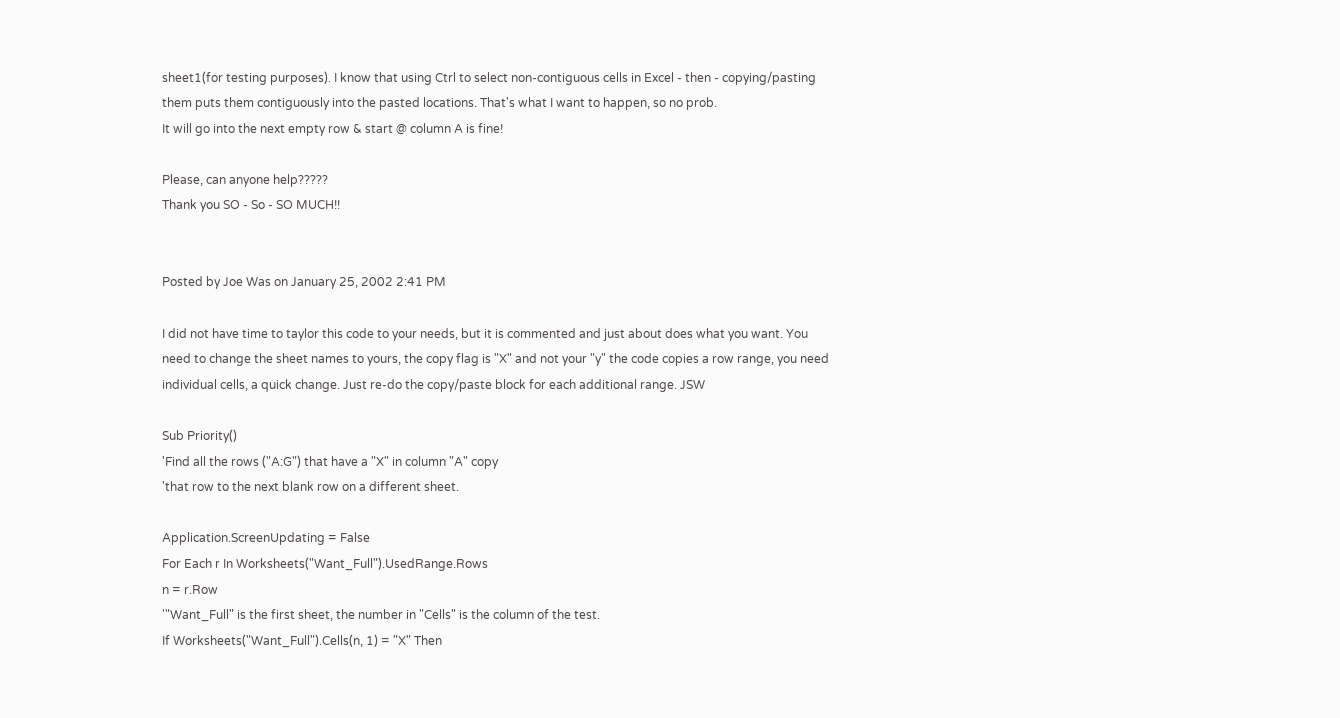sheet1(for testing purposes). I know that using Ctrl to select non-contiguous cells in Excel - then - copying/pasting them puts them contiguously into the pasted locations. That's what I want to happen, so no prob.
It will go into the next empty row & start @ column A is fine!

Please, can anyone help?????
Thank you SO - So - SO MUCH!!


Posted by Joe Was on January 25, 2002 2:41 PM

I did not have time to taylor this code to your needs, but it is commented and just about does what you want. You need to change the sheet names to yours, the copy flag is "X" and not your "y" the code copies a row range, you need individual cells, a quick change. Just re-do the copy/paste block for each additional range. JSW

Sub Priority()
'Find all the rows ("A:G") that have a "X" in column "A" copy
'that row to the next blank row on a different sheet.

Application.ScreenUpdating = False
For Each r In Worksheets("Want_Full").UsedRange.Rows
n = r.Row
'"Want_Full" is the first sheet, the number in "Cells" is the column of the test.
If Worksheets("Want_Full").Cells(n, 1) = "X" Then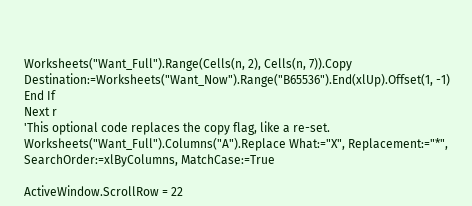Worksheets("Want_Full").Range(Cells(n, 2), Cells(n, 7)).Copy Destination:=Worksheets("Want_Now").Range("B65536").End(xlUp).Offset(1, -1)
End If
Next r
'This optional code replaces the copy flag, like a re-set.
Worksheets("Want_Full").Columns("A").Replace What:="X", Replacement:="*", SearchOrder:=xlByColumns, MatchCase:=True

ActiveWindow.ScrollRow = 22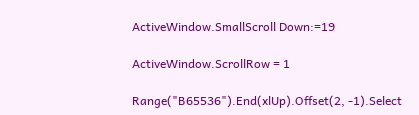ActiveWindow.SmallScroll Down:=19

ActiveWindow.ScrollRow = 1

Range("B65536").End(xlUp).Offset(2, -1).Select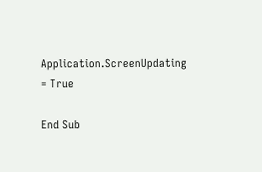Application.ScreenUpdating = True

End Sub